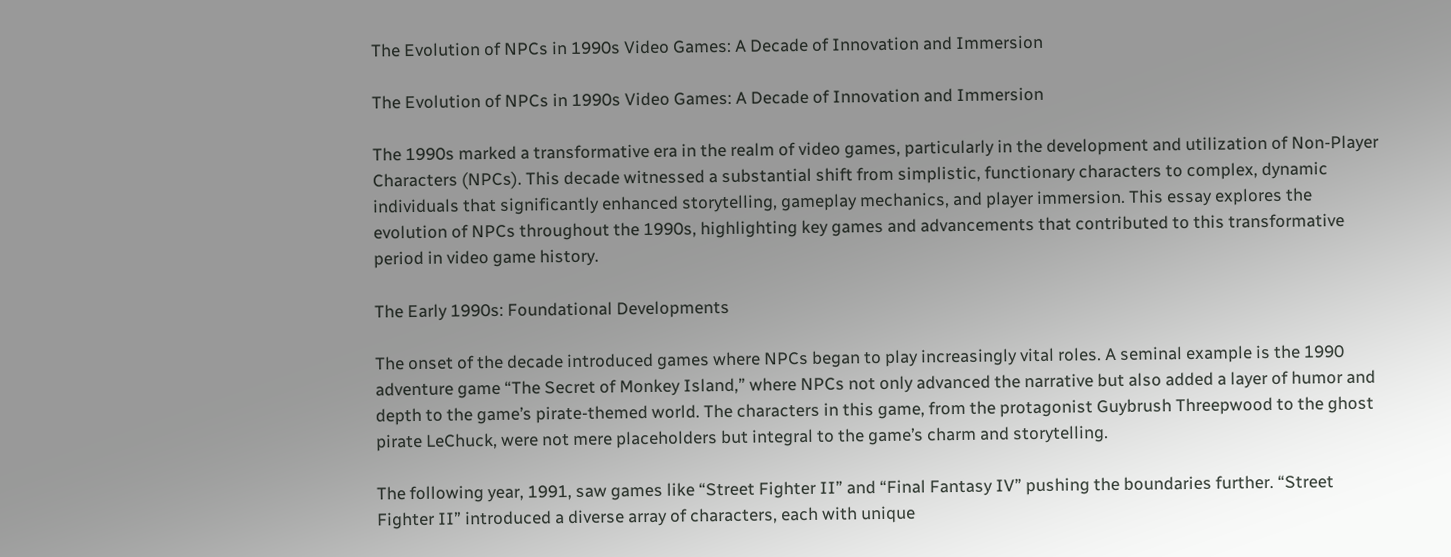The Evolution of NPCs in 1990s Video Games: A Decade of Innovation and Immersion

The Evolution of NPCs in 1990s Video Games: A Decade of Innovation and Immersion

The 1990s marked a transformative era in the realm of video games, particularly in the development and utilization of Non-Player Characters (NPCs). This decade witnessed a substantial shift from simplistic, functionary characters to complex, dynamic individuals that significantly enhanced storytelling, gameplay mechanics, and player immersion. This essay explores the evolution of NPCs throughout the 1990s, highlighting key games and advancements that contributed to this transformative period in video game history.

The Early 1990s: Foundational Developments

The onset of the decade introduced games where NPCs began to play increasingly vital roles. A seminal example is the 1990 adventure game “The Secret of Monkey Island,” where NPCs not only advanced the narrative but also added a layer of humor and depth to the game’s pirate-themed world. The characters in this game, from the protagonist Guybrush Threepwood to the ghost pirate LeChuck, were not mere placeholders but integral to the game’s charm and storytelling.

The following year, 1991, saw games like “Street Fighter II” and “Final Fantasy IV” pushing the boundaries further. “Street Fighter II” introduced a diverse array of characters, each with unique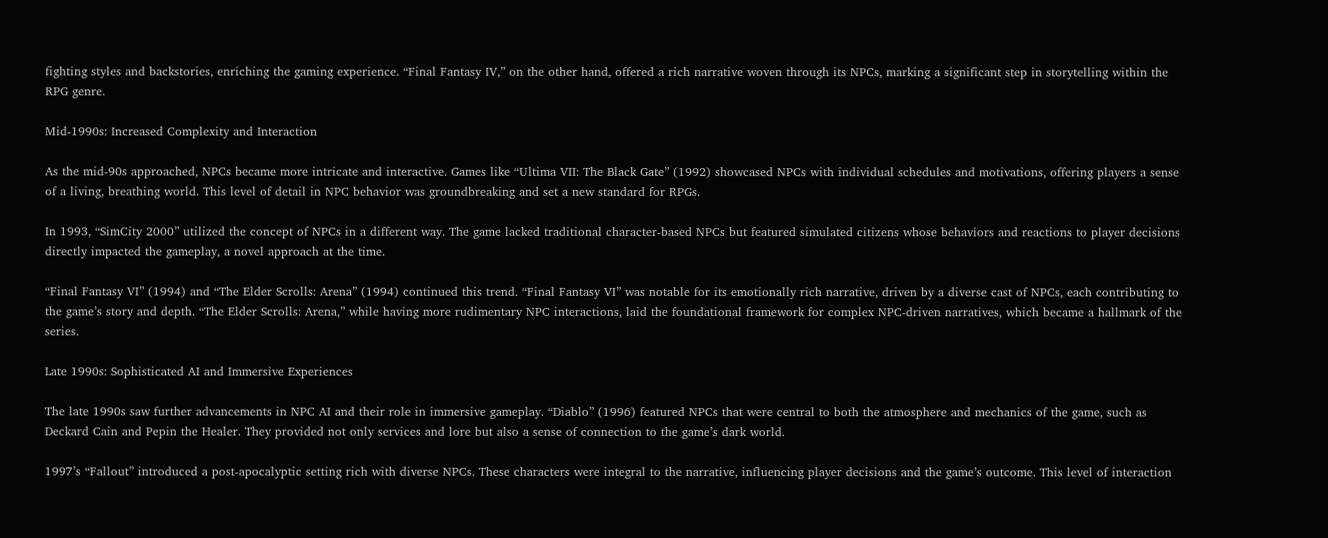fighting styles and backstories, enriching the gaming experience. “Final Fantasy IV,” on the other hand, offered a rich narrative woven through its NPCs, marking a significant step in storytelling within the RPG genre.

Mid-1990s: Increased Complexity and Interaction

As the mid-90s approached, NPCs became more intricate and interactive. Games like “Ultima VII: The Black Gate” (1992) showcased NPCs with individual schedules and motivations, offering players a sense of a living, breathing world. This level of detail in NPC behavior was groundbreaking and set a new standard for RPGs.

In 1993, “SimCity 2000” utilized the concept of NPCs in a different way. The game lacked traditional character-based NPCs but featured simulated citizens whose behaviors and reactions to player decisions directly impacted the gameplay, a novel approach at the time.

“Final Fantasy VI” (1994) and “The Elder Scrolls: Arena” (1994) continued this trend. “Final Fantasy VI” was notable for its emotionally rich narrative, driven by a diverse cast of NPCs, each contributing to the game’s story and depth. “The Elder Scrolls: Arena,” while having more rudimentary NPC interactions, laid the foundational framework for complex NPC-driven narratives, which became a hallmark of the series.

Late 1990s: Sophisticated AI and Immersive Experiences

The late 1990s saw further advancements in NPC AI and their role in immersive gameplay. “Diablo” (1996) featured NPCs that were central to both the atmosphere and mechanics of the game, such as Deckard Cain and Pepin the Healer. They provided not only services and lore but also a sense of connection to the game’s dark world.

1997’s “Fallout” introduced a post-apocalyptic setting rich with diverse NPCs. These characters were integral to the narrative, influencing player decisions and the game’s outcome. This level of interaction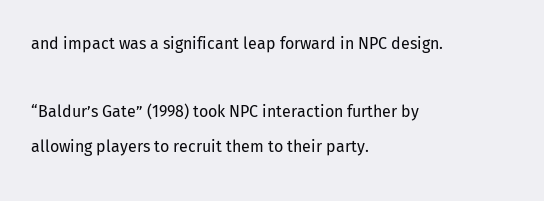and impact was a significant leap forward in NPC design.

“Baldur’s Gate” (1998) took NPC interaction further by allowing players to recruit them to their party.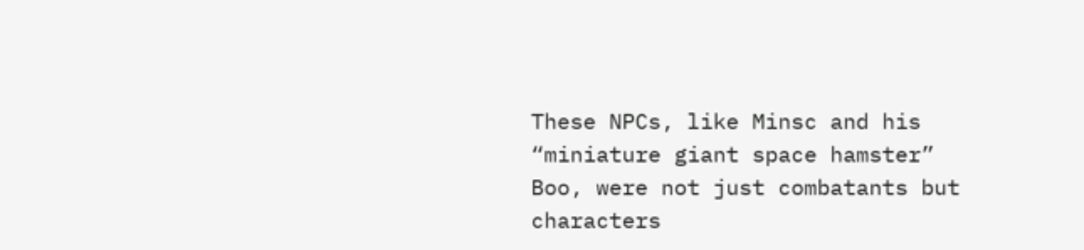These NPCs, like Minsc and his “miniature giant space hamster” Boo, were not just combatants but characters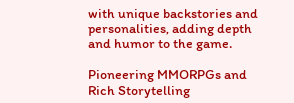with unique backstories and personalities, adding depth and humor to the game.

Pioneering MMORPGs and Rich Storytelling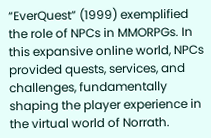“EverQuest” (1999) exemplified the role of NPCs in MMORPGs. In this expansive online world, NPCs provided quests, services, and challenges, fundamentally shaping the player experience in the virtual world of Norrath.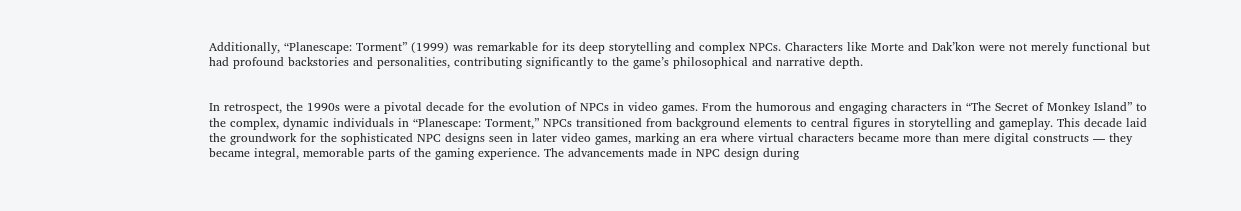Additionally, “Planescape: Torment” (1999) was remarkable for its deep storytelling and complex NPCs. Characters like Morte and Dak’kon were not merely functional but had profound backstories and personalities, contributing significantly to the game’s philosophical and narrative depth.


In retrospect, the 1990s were a pivotal decade for the evolution of NPCs in video games. From the humorous and engaging characters in “The Secret of Monkey Island” to the complex, dynamic individuals in “Planescape: Torment,” NPCs transitioned from background elements to central figures in storytelling and gameplay. This decade laid the groundwork for the sophisticated NPC designs seen in later video games, marking an era where virtual characters became more than mere digital constructs — they became integral, memorable parts of the gaming experience. The advancements made in NPC design during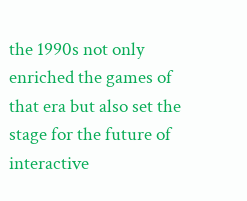the 1990s not only enriched the games of that era but also set the stage for the future of interactive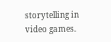storytelling in video games.